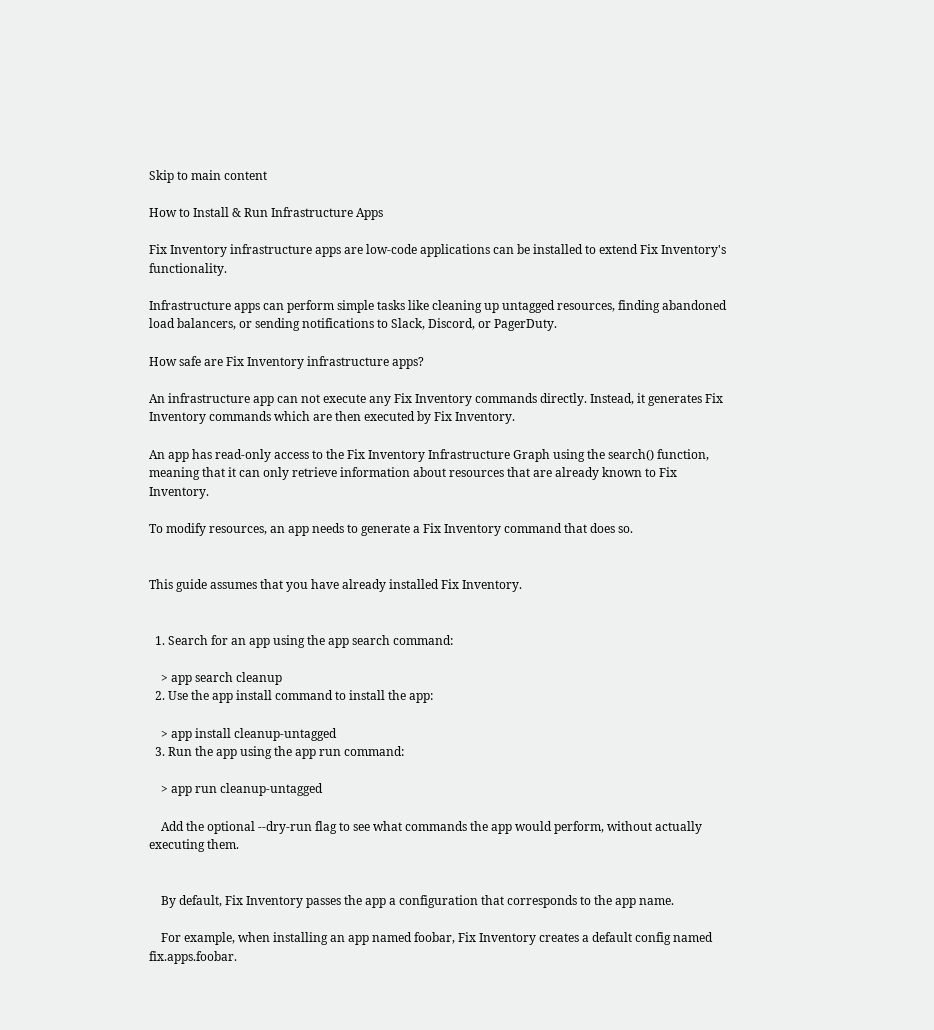Skip to main content

How to Install & Run Infrastructure Apps

Fix Inventory infrastructure apps are low-code applications can be installed to extend Fix Inventory's functionality.

Infrastructure apps can perform simple tasks like cleaning up untagged resources, finding abandoned load balancers, or sending notifications to Slack, Discord, or PagerDuty.

How safe are Fix Inventory infrastructure apps?

An infrastructure app can not execute any Fix Inventory commands directly. Instead, it generates Fix Inventory commands which are then executed by Fix Inventory.

An app has read-only access to the Fix Inventory Infrastructure Graph using the search() function, meaning that it can only retrieve information about resources that are already known to Fix Inventory.

To modify resources, an app needs to generate a Fix Inventory command that does so.


This guide assumes that you have already installed Fix Inventory.


  1. Search for an app using the app search command:

    > app search cleanup
  2. Use the app install command to install the app:

    > app install cleanup-untagged
  3. Run the app using the app run command:

    > app run cleanup-untagged

    Add the optional --dry-run flag to see what commands the app would perform, without actually executing them.


    By default, Fix Inventory passes the app a configuration that corresponds to the app name.

    For example, when installing an app named foobar, Fix Inventory creates a default config named fix.apps.foobar.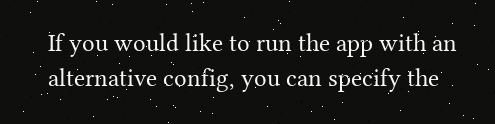If you would like to run the app with an alternative config, you can specify the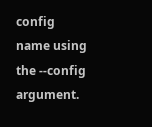config name using the --config argument.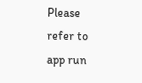Please refer to app run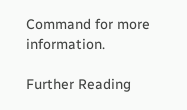Command for more information.

Further Reading